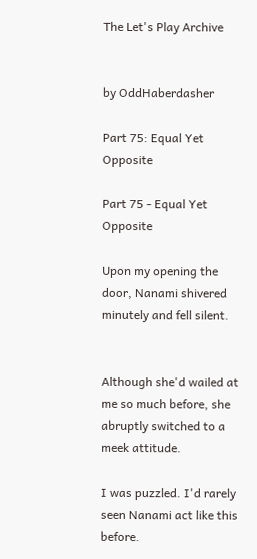The Let's Play Archive


by OddHaberdasher

Part 75: Equal Yet Opposite

Part 75 - Equal Yet Opposite

Upon my opening the door, Nanami shivered minutely and fell silent.


Although she'd wailed at me so much before, she abruptly switched to a meek attitude.

I was puzzled. I'd rarely seen Nanami act like this before.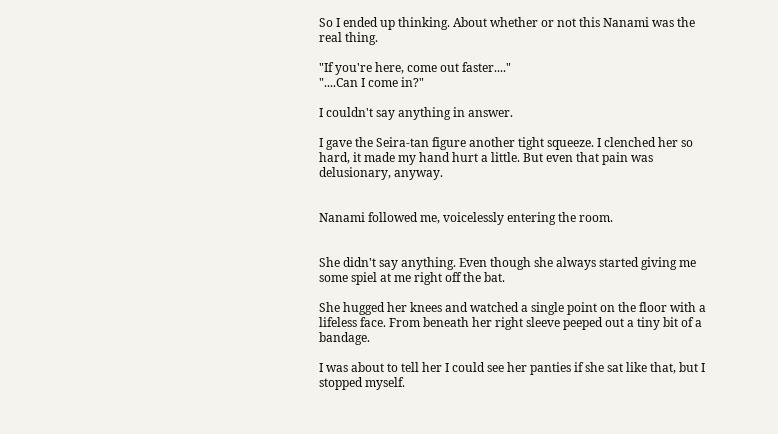So I ended up thinking. About whether or not this Nanami was the real thing.

"If you're here, come out faster...."
"....Can I come in?"

I couldn't say anything in answer.

I gave the Seira-tan figure another tight squeeze. I clenched her so hard, it made my hand hurt a little. But even that pain was delusionary, anyway.


Nanami followed me, voicelessly entering the room.


She didn't say anything. Even though she always started giving me some spiel at me right off the bat.

She hugged her knees and watched a single point on the floor with a lifeless face. From beneath her right sleeve peeped out a tiny bit of a bandage.

I was about to tell her I could see her panties if she sat like that, but I stopped myself.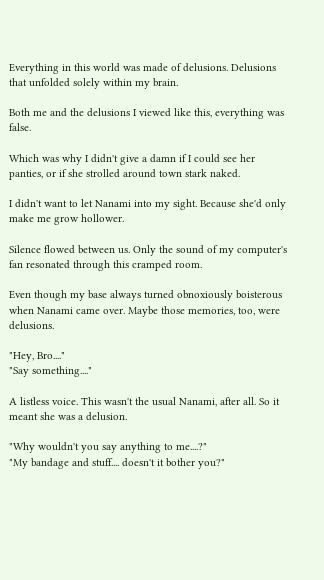Everything in this world was made of delusions. Delusions that unfolded solely within my brain.

Both me and the delusions I viewed like this, everything was false.

Which was why I didn't give a damn if I could see her panties, or if she strolled around town stark naked.

I didn't want to let Nanami into my sight. Because she'd only make me grow hollower.

Silence flowed between us. Only the sound of my computer's fan resonated through this cramped room.

Even though my base always turned obnoxiously boisterous when Nanami came over. Maybe those memories, too, were delusions.

"Hey, Bro...."
"Say something...."

A listless voice. This wasn't the usual Nanami, after all. So it meant she was a delusion.

"Why wouldn't you say anything to me....?"
"My bandage and stuff.... doesn't it bother you?"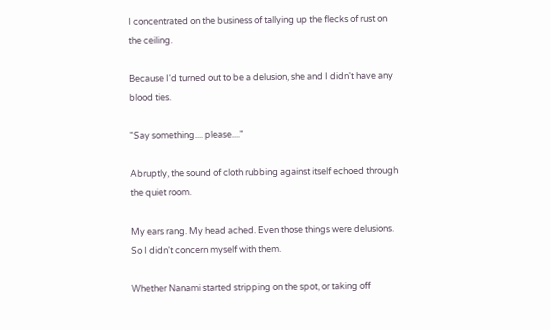I concentrated on the business of tallying up the flecks of rust on the ceiling.

Because I'd turned out to be a delusion, she and I didn't have any blood ties.

"Say something.... please...."

Abruptly, the sound of cloth rubbing against itself echoed through the quiet room.

My ears rang. My head ached. Even those things were delusions. So I didn't concern myself with them.

Whether Nanami started stripping on the spot, or taking off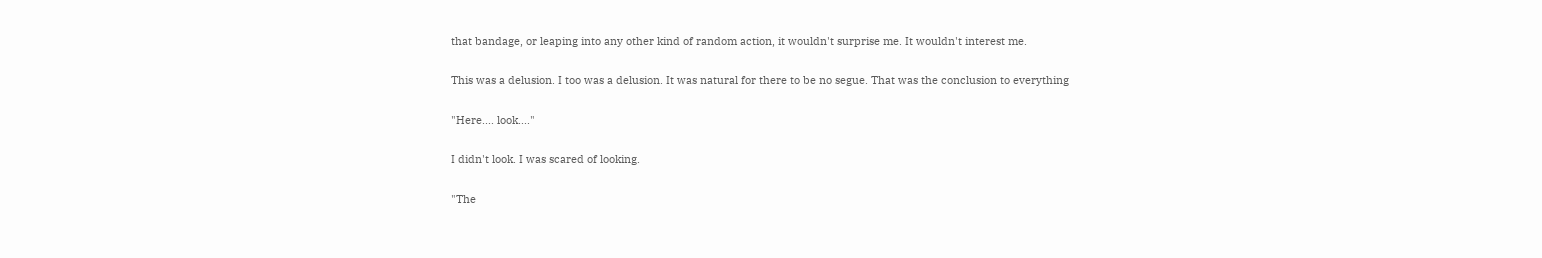that bandage, or leaping into any other kind of random action, it wouldn't surprise me. It wouldn't interest me.

This was a delusion. I too was a delusion. It was natural for there to be no segue. That was the conclusion to everything

"Here.... look...."

I didn't look. I was scared of looking.

"The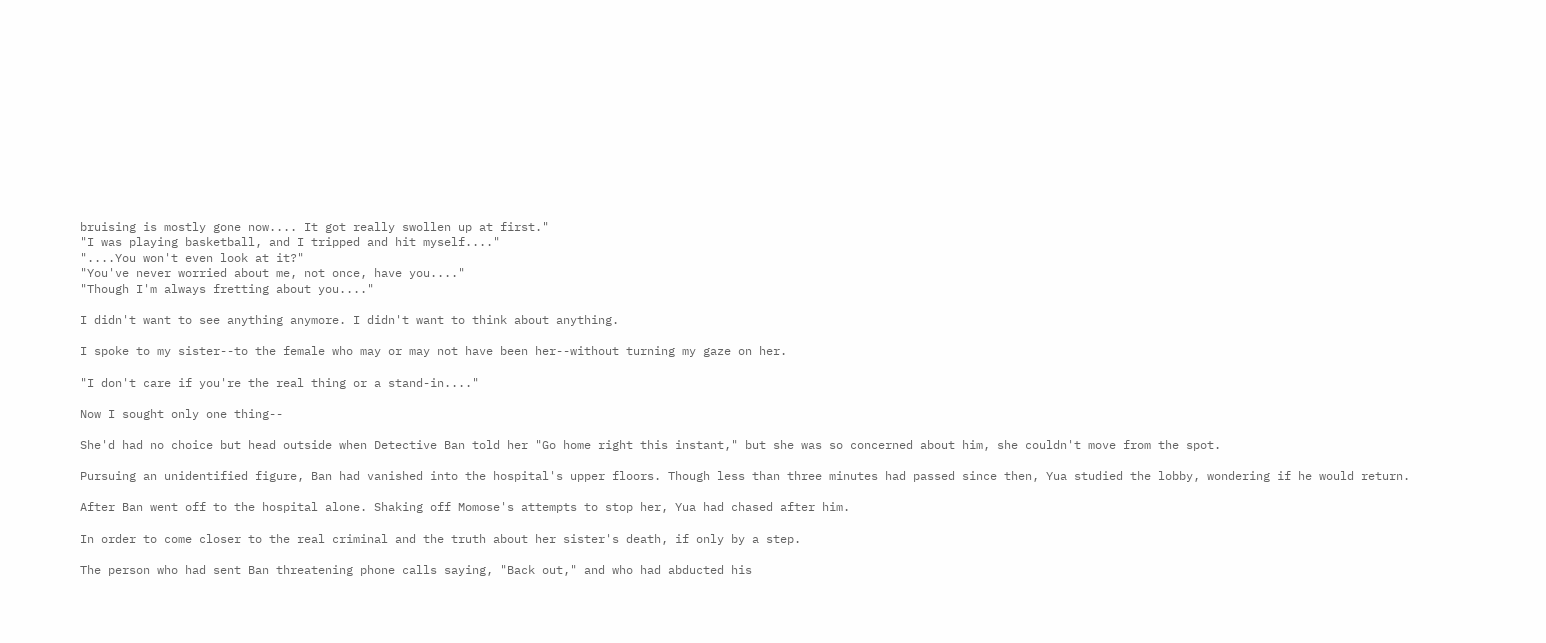bruising is mostly gone now.... It got really swollen up at first."
"I was playing basketball, and I tripped and hit myself...."
"....You won't even look at it?"
"You've never worried about me, not once, have you...."
"Though I'm always fretting about you...."

I didn't want to see anything anymore. I didn't want to think about anything.

I spoke to my sister--to the female who may or may not have been her--without turning my gaze on her.

"I don't care if you're the real thing or a stand-in...."

Now I sought only one thing--

She'd had no choice but head outside when Detective Ban told her "Go home right this instant," but she was so concerned about him, she couldn't move from the spot.

Pursuing an unidentified figure, Ban had vanished into the hospital's upper floors. Though less than three minutes had passed since then, Yua studied the lobby, wondering if he would return.

After Ban went off to the hospital alone. Shaking off Momose's attempts to stop her, Yua had chased after him.

In order to come closer to the real criminal and the truth about her sister's death, if only by a step.

The person who had sent Ban threatening phone calls saying, "Back out," and who had abducted his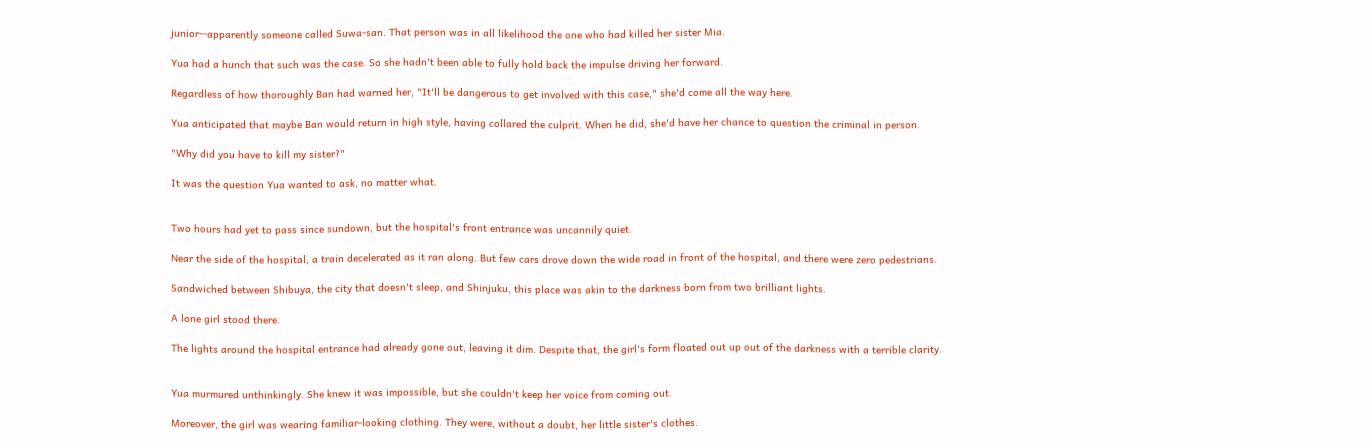junior--apparently someone called Suwa-san. That person was in all likelihood the one who had killed her sister Mia.

Yua had a hunch that such was the case. So she hadn't been able to fully hold back the impulse driving her forward.

Regardless of how thoroughly Ban had warned her, "It'll be dangerous to get involved with this case," she'd come all the way here.

Yua anticipated that maybe Ban would return in high style, having collared the culprit. When he did, she'd have her chance to question the criminal in person.

"Why did you have to kill my sister?"

It was the question Yua wanted to ask, no matter what.


Two hours had yet to pass since sundown, but the hospital's front entrance was uncannily quiet.

Near the side of the hospital, a train decelerated as it ran along. But few cars drove down the wide road in front of the hospital, and there were zero pedestrians.

Sandwiched between Shibuya, the city that doesn't sleep, and Shinjuku, this place was akin to the darkness born from two brilliant lights.

A lone girl stood there.

The lights around the hospital entrance had already gone out, leaving it dim. Despite that, the girl's form floated out up out of the darkness with a terrible clarity.


Yua murmured unthinkingly. She knew it was impossible, but she couldn't keep her voice from coming out.

Moreover, the girl was wearing familiar-looking clothing. They were, without a doubt, her little sister's clothes.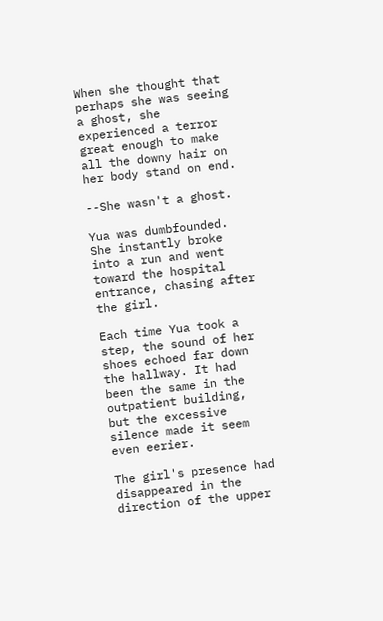When she thought that perhaps she was seeing a ghost, she experienced a terror great enough to make all the downy hair on her body stand on end.

--She wasn't a ghost.

Yua was dumbfounded. She instantly broke into a run and went toward the hospital entrance, chasing after the girl.

Each time Yua took a step, the sound of her shoes echoed far down the hallway. It had been the same in the outpatient building, but the excessive silence made it seem even eerier.

The girl's presence had disappeared in the direction of the upper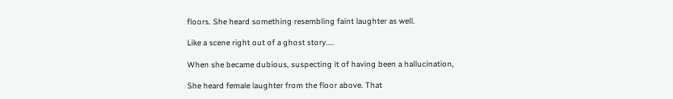floors. She heard something resembling faint laughter as well.

Like a scene right out of a ghost story....

When she became dubious, suspecting it of having been a hallucination,

She heard female laughter from the floor above. That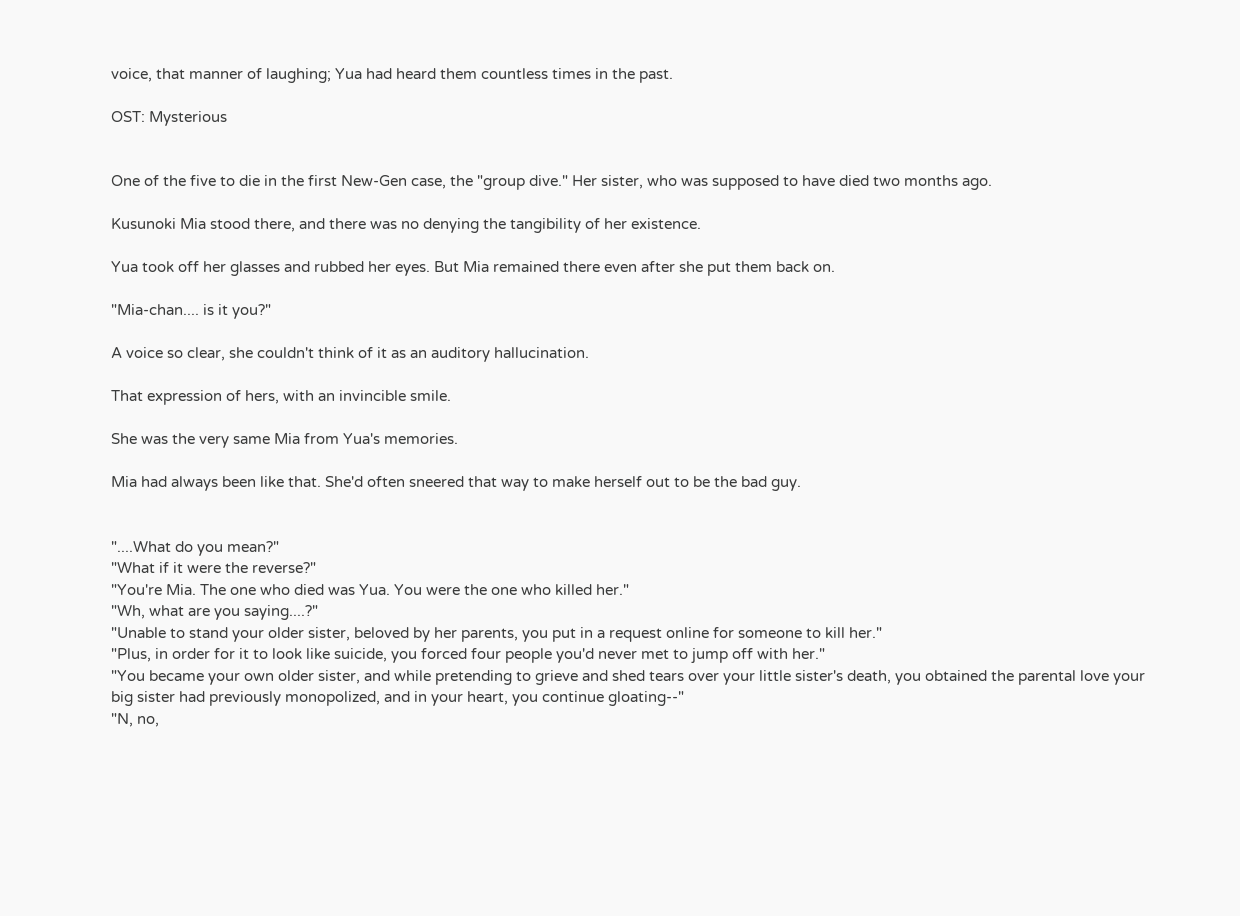voice, that manner of laughing; Yua had heard them countless times in the past.

OST: Mysterious


One of the five to die in the first New-Gen case, the "group dive." Her sister, who was supposed to have died two months ago.

Kusunoki Mia stood there, and there was no denying the tangibility of her existence.

Yua took off her glasses and rubbed her eyes. But Mia remained there even after she put them back on.

"Mia-chan.... is it you?"

A voice so clear, she couldn't think of it as an auditory hallucination.

That expression of hers, with an invincible smile.

She was the very same Mia from Yua's memories.

Mia had always been like that. She'd often sneered that way to make herself out to be the bad guy.


"....What do you mean?"
"What if it were the reverse?"
"You're Mia. The one who died was Yua. You were the one who killed her."
"Wh, what are you saying....?"
"Unable to stand your older sister, beloved by her parents, you put in a request online for someone to kill her."
"Plus, in order for it to look like suicide, you forced four people you'd never met to jump off with her."
"You became your own older sister, and while pretending to grieve and shed tears over your little sister's death, you obtained the parental love your big sister had previously monopolized, and in your heart, you continue gloating--"
"N, no,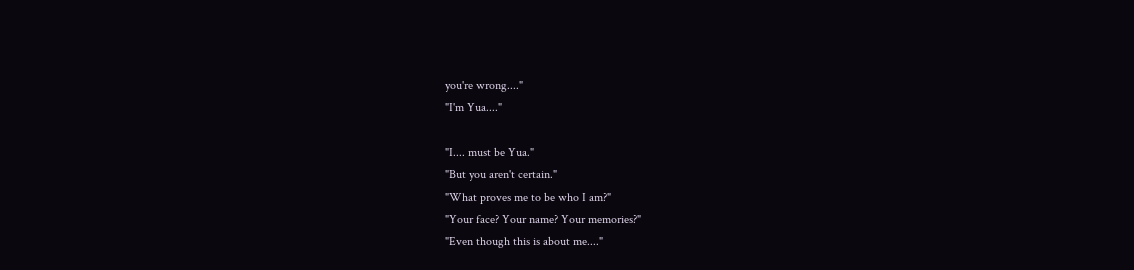you're wrong...."
"I'm Yua...."

"I.... must be Yua."
"But you aren't certain."
"What proves me to be who I am?"
"Your face? Your name? Your memories?"
"Even though this is about me...."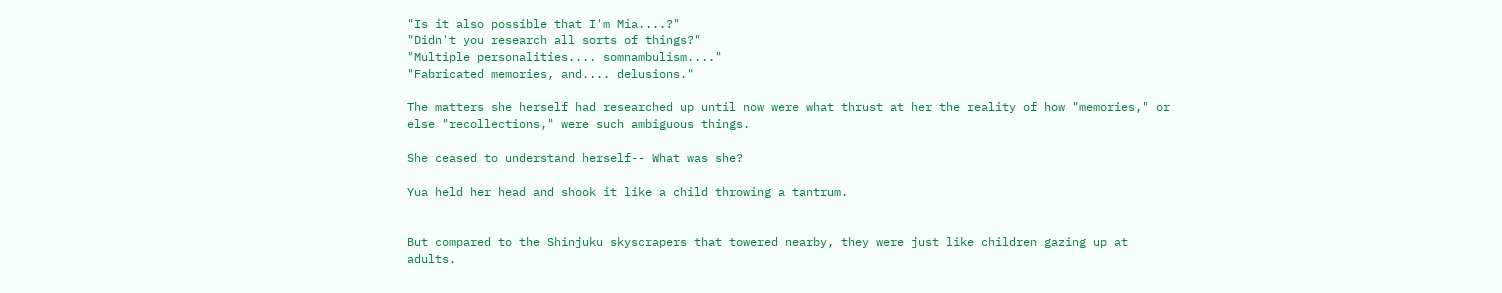"Is it also possible that I'm Mia....?"
"Didn't you research all sorts of things?"
"Multiple personalities.... somnambulism...."
"Fabricated memories, and.... delusions."

The matters she herself had researched up until now were what thrust at her the reality of how "memories," or else "recollections," were such ambiguous things.

She ceased to understand herself-- What was she?

Yua held her head and shook it like a child throwing a tantrum.


But compared to the Shinjuku skyscrapers that towered nearby, they were just like children gazing up at adults.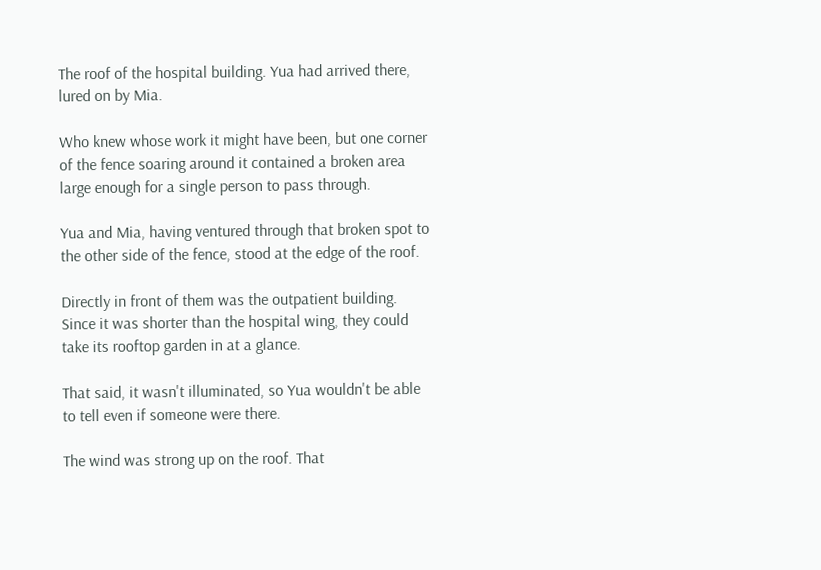The roof of the hospital building. Yua had arrived there, lured on by Mia.

Who knew whose work it might have been, but one corner of the fence soaring around it contained a broken area large enough for a single person to pass through.

Yua and Mia, having ventured through that broken spot to the other side of the fence, stood at the edge of the roof.

Directly in front of them was the outpatient building. Since it was shorter than the hospital wing, they could take its rooftop garden in at a glance.

That said, it wasn't illuminated, so Yua wouldn't be able to tell even if someone were there.

The wind was strong up on the roof. That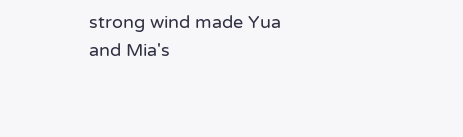strong wind made Yua and Mia's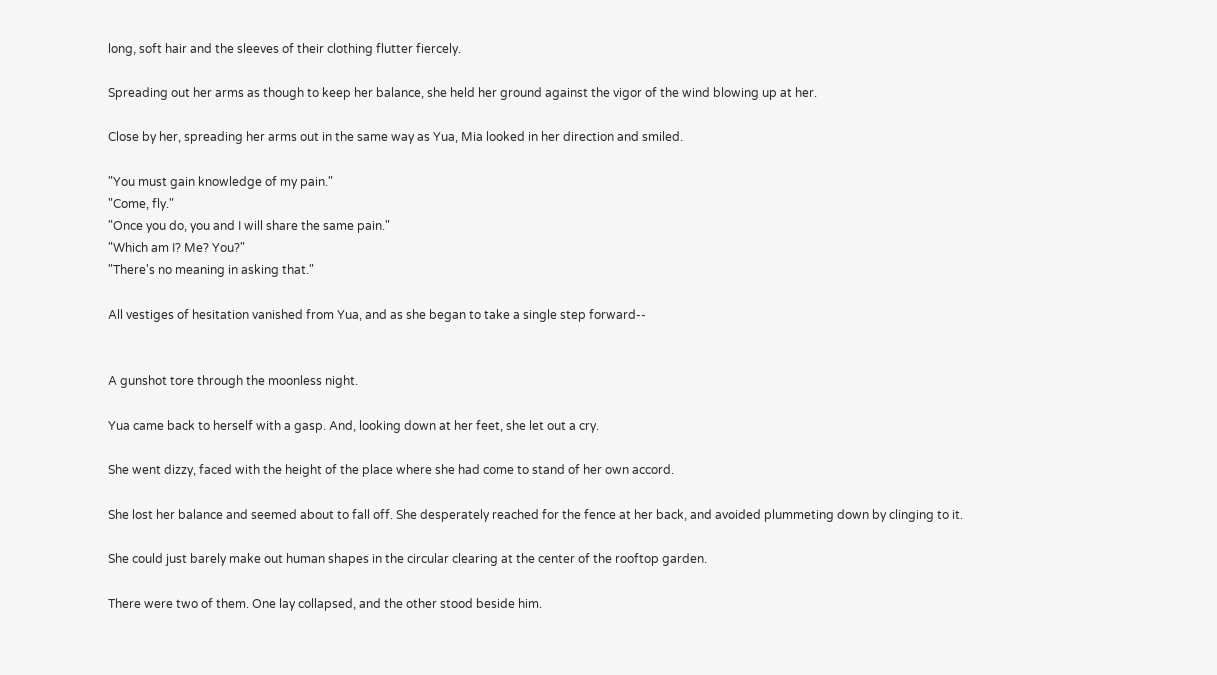long, soft hair and the sleeves of their clothing flutter fiercely.

Spreading out her arms as though to keep her balance, she held her ground against the vigor of the wind blowing up at her.

Close by her, spreading her arms out in the same way as Yua, Mia looked in her direction and smiled.

"You must gain knowledge of my pain."
"Come, fly."
"Once you do, you and I will share the same pain."
"Which am I? Me? You?"
"There's no meaning in asking that."

All vestiges of hesitation vanished from Yua, and as she began to take a single step forward--


A gunshot tore through the moonless night.

Yua came back to herself with a gasp. And, looking down at her feet, she let out a cry.

She went dizzy, faced with the height of the place where she had come to stand of her own accord.

She lost her balance and seemed about to fall off. She desperately reached for the fence at her back, and avoided plummeting down by clinging to it.

She could just barely make out human shapes in the circular clearing at the center of the rooftop garden.

There were two of them. One lay collapsed, and the other stood beside him.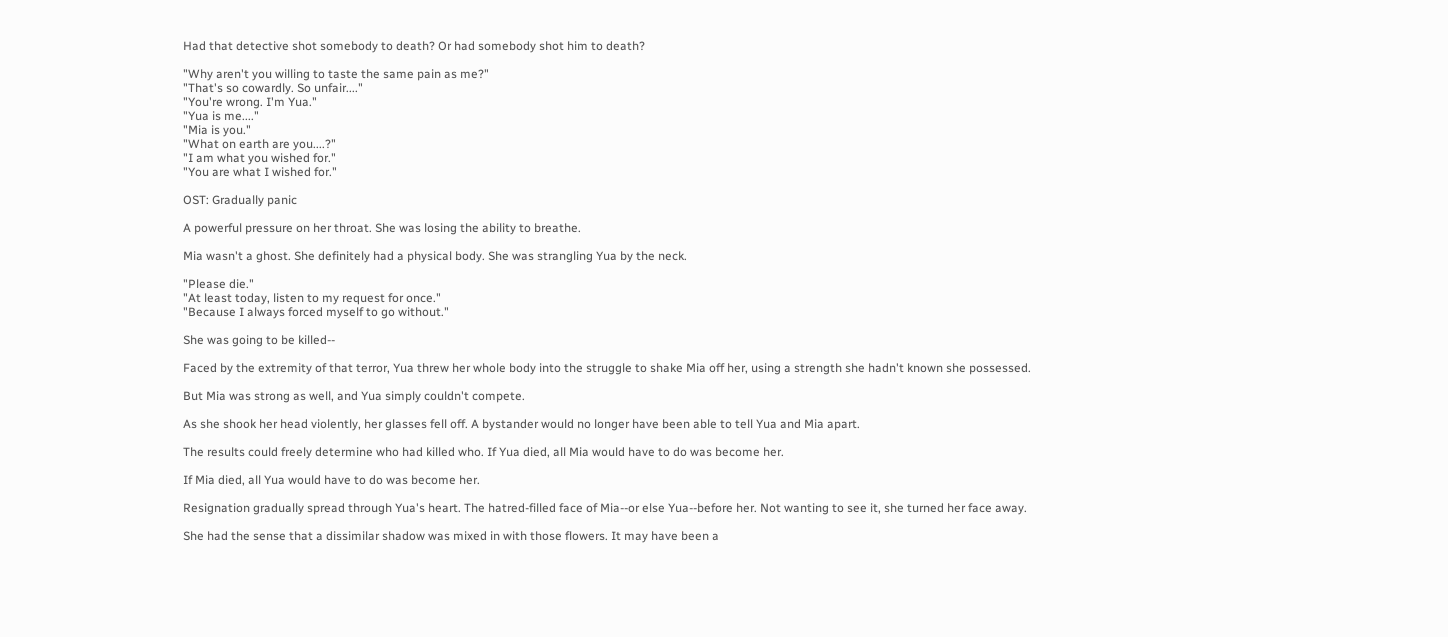Had that detective shot somebody to death? Or had somebody shot him to death?

"Why aren't you willing to taste the same pain as me?"
"That's so cowardly. So unfair...."
"You're wrong. I'm Yua."
"Yua is me...."
"Mia is you."
"What on earth are you....?"
"I am what you wished for."
"You are what I wished for."

OST: Gradually panic

A powerful pressure on her throat. She was losing the ability to breathe.

Mia wasn't a ghost. She definitely had a physical body. She was strangling Yua by the neck.

"Please die."
"At least today, listen to my request for once."
"Because I always forced myself to go without."

She was going to be killed--

Faced by the extremity of that terror, Yua threw her whole body into the struggle to shake Mia off her, using a strength she hadn't known she possessed.

But Mia was strong as well, and Yua simply couldn't compete.

As she shook her head violently, her glasses fell off. A bystander would no longer have been able to tell Yua and Mia apart.

The results could freely determine who had killed who. If Yua died, all Mia would have to do was become her.

If Mia died, all Yua would have to do was become her.

Resignation gradually spread through Yua's heart. The hatred-filled face of Mia--or else Yua--before her. Not wanting to see it, she turned her face away.

She had the sense that a dissimilar shadow was mixed in with those flowers. It may have been a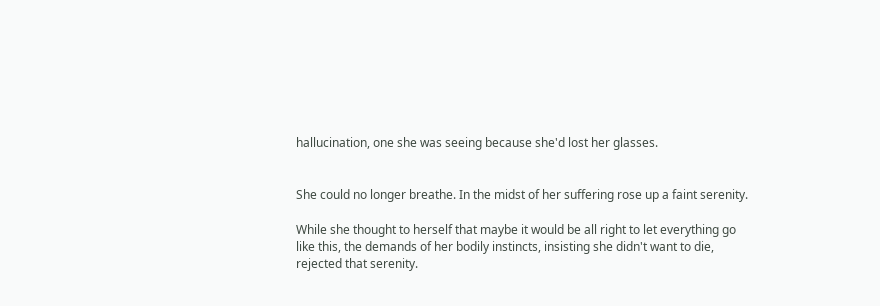hallucination, one she was seeing because she'd lost her glasses.


She could no longer breathe. In the midst of her suffering rose up a faint serenity.

While she thought to herself that maybe it would be all right to let everything go like this, the demands of her bodily instincts, insisting she didn't want to die, rejected that serenity.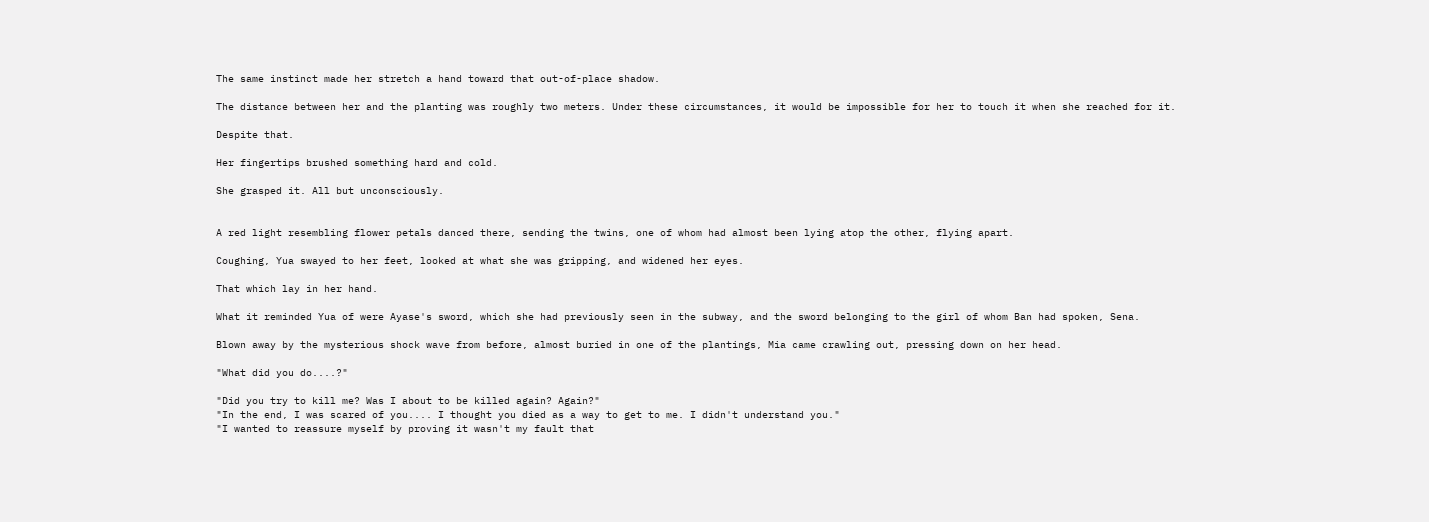The same instinct made her stretch a hand toward that out-of-place shadow.

The distance between her and the planting was roughly two meters. Under these circumstances, it would be impossible for her to touch it when she reached for it.

Despite that.

Her fingertips brushed something hard and cold.

She grasped it. All but unconsciously.


A red light resembling flower petals danced there, sending the twins, one of whom had almost been lying atop the other, flying apart.

Coughing, Yua swayed to her feet, looked at what she was gripping, and widened her eyes.

That which lay in her hand.

What it reminded Yua of were Ayase's sword, which she had previously seen in the subway, and the sword belonging to the girl of whom Ban had spoken, Sena.

Blown away by the mysterious shock wave from before, almost buried in one of the plantings, Mia came crawling out, pressing down on her head.

"What did you do....?"

"Did you try to kill me? Was I about to be killed again? Again?"
"In the end, I was scared of you.... I thought you died as a way to get to me. I didn't understand you."
"I wanted to reassure myself by proving it wasn't my fault that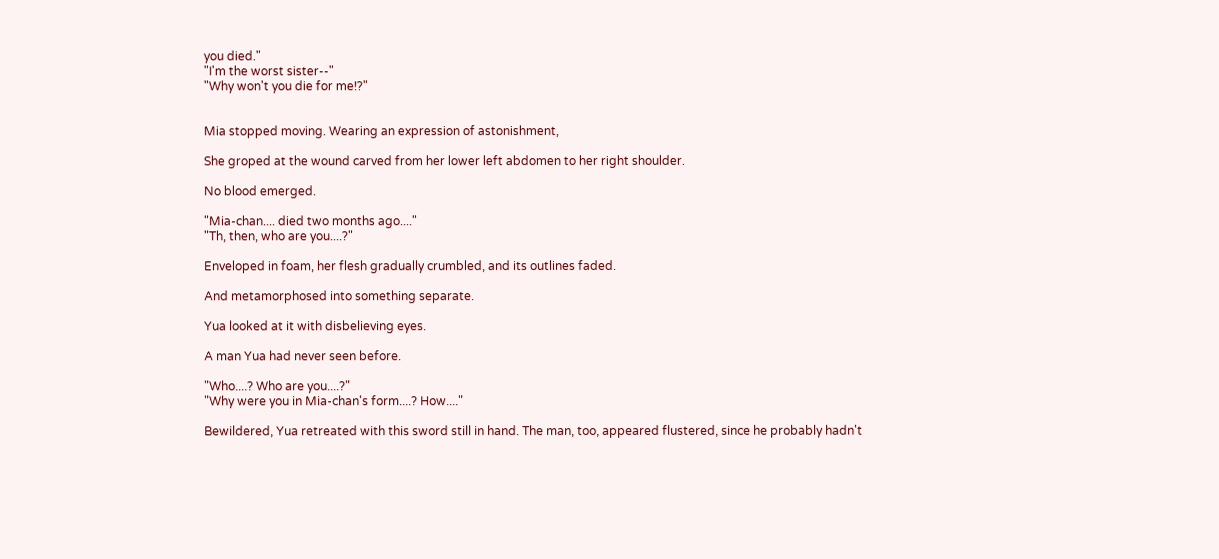you died."
"I'm the worst sister--"
"Why won't you die for me!?"


Mia stopped moving. Wearing an expression of astonishment,

She groped at the wound carved from her lower left abdomen to her right shoulder.

No blood emerged.

"Mia-chan.... died two months ago...."
"Th, then, who are you....?"

Enveloped in foam, her flesh gradually crumbled, and its outlines faded.

And metamorphosed into something separate.

Yua looked at it with disbelieving eyes.

A man Yua had never seen before.

"Who....? Who are you....?"
"Why were you in Mia-chan's form....? How...."

Bewildered, Yua retreated with this sword still in hand. The man, too, appeared flustered, since he probably hadn't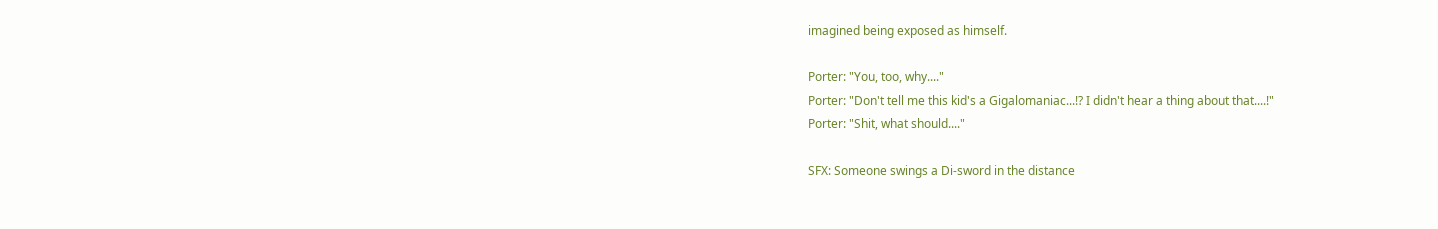imagined being exposed as himself.

Porter: "You, too, why...."
Porter: "Don't tell me this kid's a Gigalomaniac...!? I didn't hear a thing about that....!"
Porter: "Shit, what should...."

SFX: Someone swings a Di-sword in the distance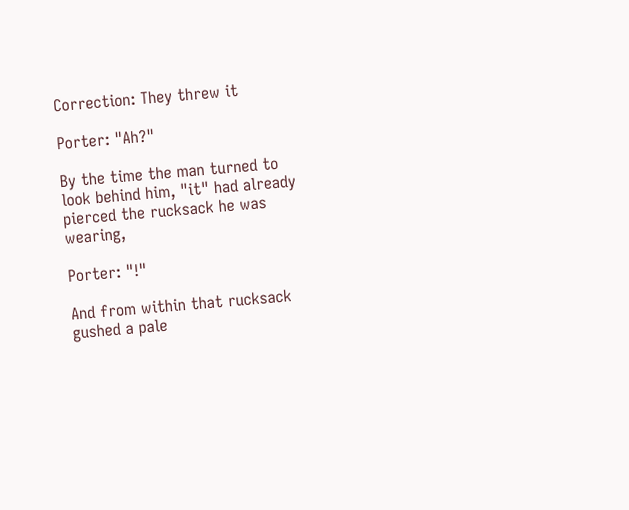Correction: They threw it

Porter: "Ah?"

By the time the man turned to look behind him, "it" had already pierced the rucksack he was wearing,

Porter: "!"

And from within that rucksack gushed a pale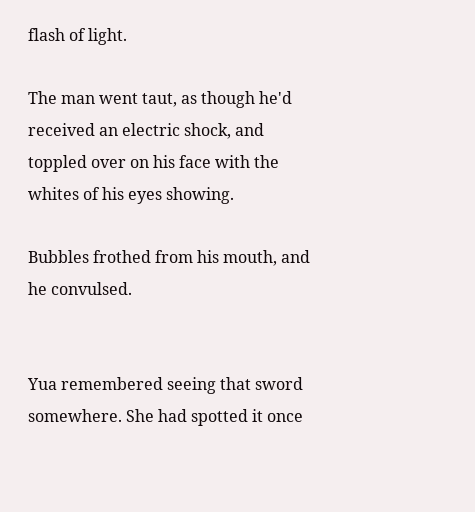flash of light.

The man went taut, as though he'd received an electric shock, and toppled over on his face with the whites of his eyes showing.

Bubbles frothed from his mouth, and he convulsed.


Yua remembered seeing that sword somewhere. She had spotted it once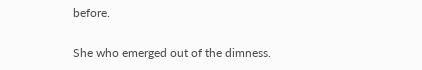before.

She who emerged out of the dimness.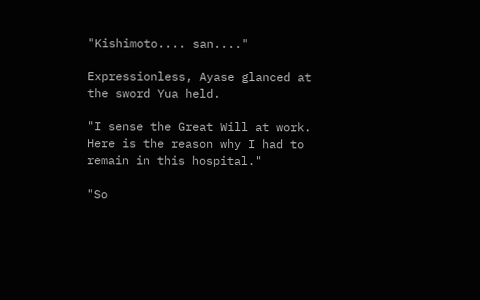"Kishimoto.... san...."

Expressionless, Ayase glanced at the sword Yua held.

"I sense the Great Will at work. Here is the reason why I had to remain in this hospital."

"So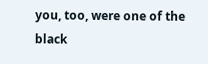you, too, were one of the black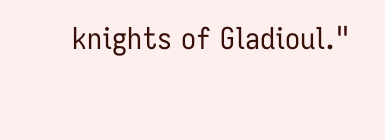knights of Gladioul."